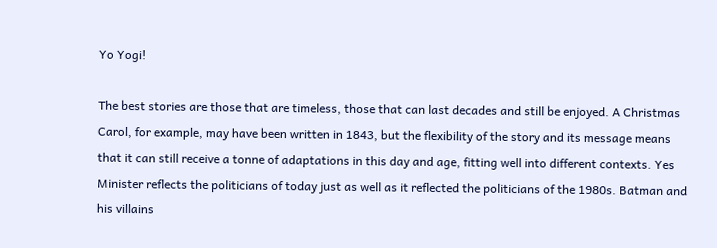Yo Yogi!

The best stories are those that are timeless, those that can last decades and still be enjoyed. A Christmas Carol, for example, may have been written in 1843, but the flexibility of the story and its message means that it can still receive a tonne of adaptations in this day and age, fitting well into different contexts. Yes Minister reflects the politicians of today just as well as it reflected the politicians of the 1980s. Batman and his villains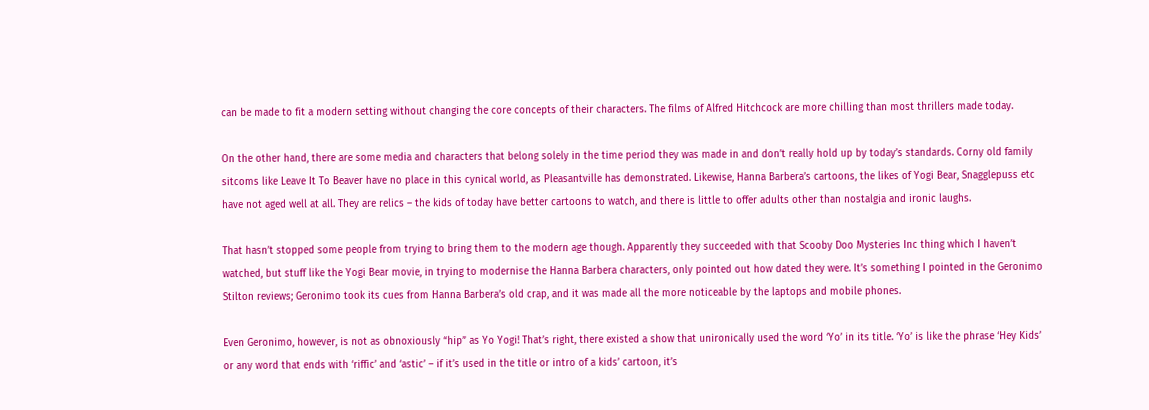can be made to fit a modern setting without changing the core concepts of their characters. The films of Alfred Hitchcock are more chilling than most thrillers made today.

On the other hand, there are some media and characters that belong solely in the time period they was made in and don’t really hold up by today’s standards. Corny old family sitcoms like Leave It To Beaver have no place in this cynical world, as Pleasantville has demonstrated. Likewise, Hanna Barbera’s cartoons, the likes of Yogi Bear, Snagglepuss etc have not aged well at all. They are relics – the kids of today have better cartoons to watch, and there is little to offer adults other than nostalgia and ironic laughs.

That hasn’t stopped some people from trying to bring them to the modern age though. Apparently they succeeded with that Scooby Doo Mysteries Inc thing which I haven’t watched, but stuff like the Yogi Bear movie, in trying to modernise the Hanna Barbera characters, only pointed out how dated they were. It’s something I pointed in the Geronimo Stilton reviews; Geronimo took its cues from Hanna Barbera’s old crap, and it was made all the more noticeable by the laptops and mobile phones.

Even Geronimo, however, is not as obnoxiously “hip” as Yo Yogi! That’s right, there existed a show that unironically used the word ‘Yo’ in its title. ‘Yo’ is like the phrase ‘Hey Kids’ or any word that ends with ‘riffic’ and ‘astic’ – if it’s used in the title or intro of a kids’ cartoon, it’s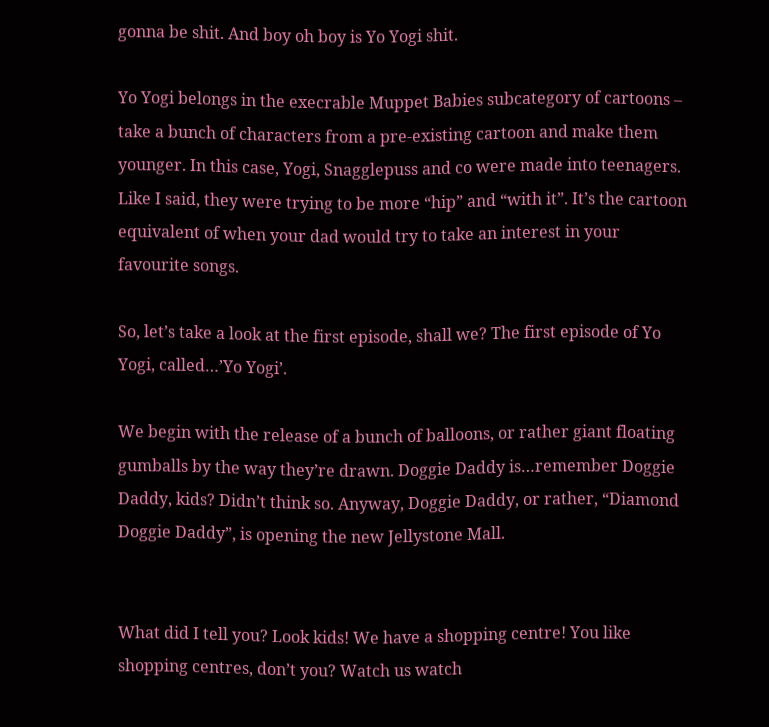gonna be shit. And boy oh boy is Yo Yogi shit.

Yo Yogi belongs in the execrable Muppet Babies subcategory of cartoons – take a bunch of characters from a pre-existing cartoon and make them younger. In this case, Yogi, Snagglepuss and co were made into teenagers. Like I said, they were trying to be more “hip” and “with it”. It’s the cartoon equivalent of when your dad would try to take an interest in your favourite songs.

So, let’s take a look at the first episode, shall we? The first episode of Yo Yogi, called…’Yo Yogi’.

We begin with the release of a bunch of balloons, or rather giant floating gumballs by the way they’re drawn. Doggie Daddy is…remember Doggie Daddy, kids? Didn’t think so. Anyway, Doggie Daddy, or rather, “Diamond Doggie Daddy”, is opening the new Jellystone Mall.


What did I tell you? Look kids! We have a shopping centre! You like shopping centres, don’t you? Watch us watch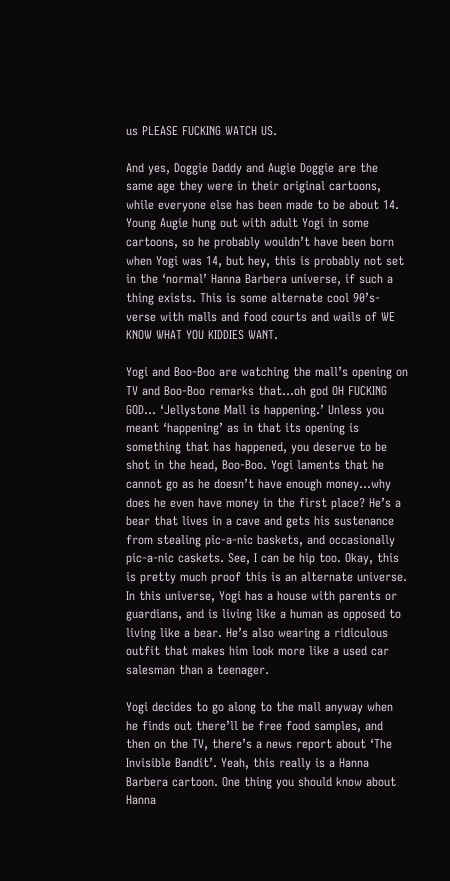us PLEASE FUCKING WATCH US.

And yes, Doggie Daddy and Augie Doggie are the same age they were in their original cartoons, while everyone else has been made to be about 14. Young Augie hung out with adult Yogi in some cartoons, so he probably wouldn’t have been born when Yogi was 14, but hey, this is probably not set in the ‘normal’ Hanna Barbera universe, if such a thing exists. This is some alternate cool 90’s-verse with malls and food courts and wails of WE KNOW WHAT YOU KIDDIES WANT.

Yogi and Boo-Boo are watching the mall’s opening on TV and Boo-Boo remarks that…oh god OH FUCKING GOD… ‘Jellystone Mall is happening.’ Unless you meant ‘happening’ as in that its opening is something that has happened, you deserve to be shot in the head, Boo-Boo. Yogi laments that he cannot go as he doesn’t have enough money…why does he even have money in the first place? He’s a bear that lives in a cave and gets his sustenance from stealing pic-a-nic baskets, and occasionally pic-a-nic caskets. See, I can be hip too. Okay, this is pretty much proof this is an alternate universe. In this universe, Yogi has a house with parents or guardians, and is living like a human as opposed to living like a bear. He’s also wearing a ridiculous outfit that makes him look more like a used car salesman than a teenager.

Yogi decides to go along to the mall anyway when he finds out there’ll be free food samples, and then on the TV, there’s a news report about ‘The Invisible Bandit’. Yeah, this really is a Hanna Barbera cartoon. One thing you should know about Hanna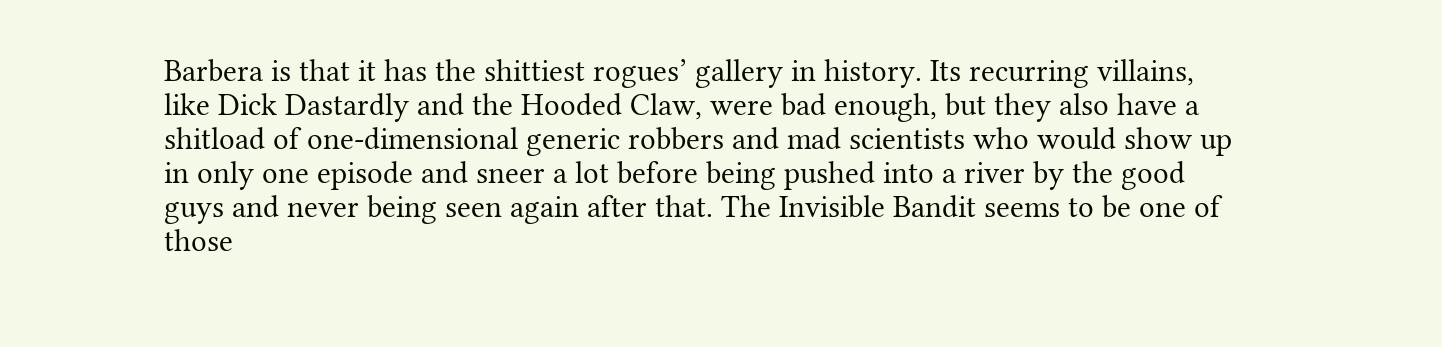Barbera is that it has the shittiest rogues’ gallery in history. Its recurring villains, like Dick Dastardly and the Hooded Claw, were bad enough, but they also have a shitload of one-dimensional generic robbers and mad scientists who would show up in only one episode and sneer a lot before being pushed into a river by the good guys and never being seen again after that. The Invisible Bandit seems to be one of those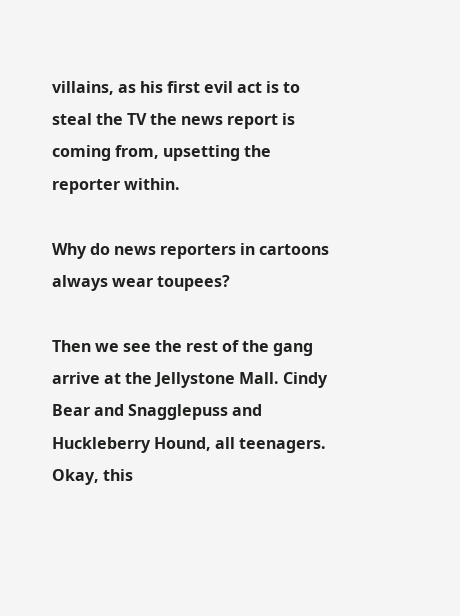villains, as his first evil act is to steal the TV the news report is coming from, upsetting the reporter within.

Why do news reporters in cartoons always wear toupees?

Then we see the rest of the gang arrive at the Jellystone Mall. Cindy Bear and Snagglepuss and Huckleberry Hound, all teenagers. Okay, this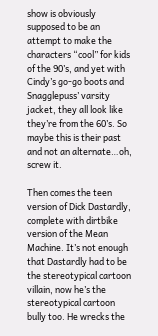show is obviously supposed to be an attempt to make the characters “cool” for kids of the 90’s, and yet with Cindy’s go-go boots and Snagglepuss’ varsity jacket, they all look like they’re from the 60’s. So maybe this is their past and not an alternate…oh, screw it.

Then comes the teen version of Dick Dastardly, complete with dirtbike version of the Mean Machine. It’s not enough that Dastardly had to be the stereotypical cartoon villain, now he’s the stereotypical cartoon bully too. He wrecks the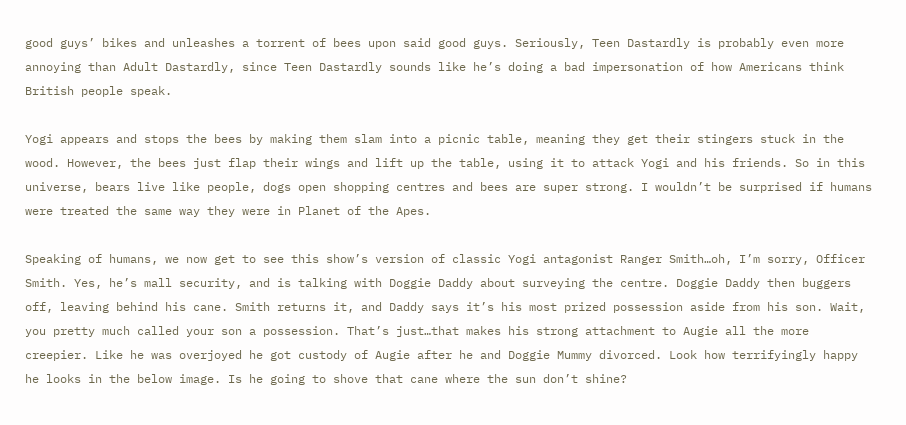good guys’ bikes and unleashes a torrent of bees upon said good guys. Seriously, Teen Dastardly is probably even more annoying than Adult Dastardly, since Teen Dastardly sounds like he’s doing a bad impersonation of how Americans think British people speak.

Yogi appears and stops the bees by making them slam into a picnic table, meaning they get their stingers stuck in the wood. However, the bees just flap their wings and lift up the table, using it to attack Yogi and his friends. So in this universe, bears live like people, dogs open shopping centres and bees are super strong. I wouldn’t be surprised if humans were treated the same way they were in Planet of the Apes.

Speaking of humans, we now get to see this show’s version of classic Yogi antagonist Ranger Smith…oh, I’m sorry, Officer Smith. Yes, he’s mall security, and is talking with Doggie Daddy about surveying the centre. Doggie Daddy then buggers off, leaving behind his cane. Smith returns it, and Daddy says it’s his most prized possession aside from his son. Wait, you pretty much called your son a possession. That’s just…that makes his strong attachment to Augie all the more creepier. Like he was overjoyed he got custody of Augie after he and Doggie Mummy divorced. Look how terrifyingly happy he looks in the below image. Is he going to shove that cane where the sun don’t shine?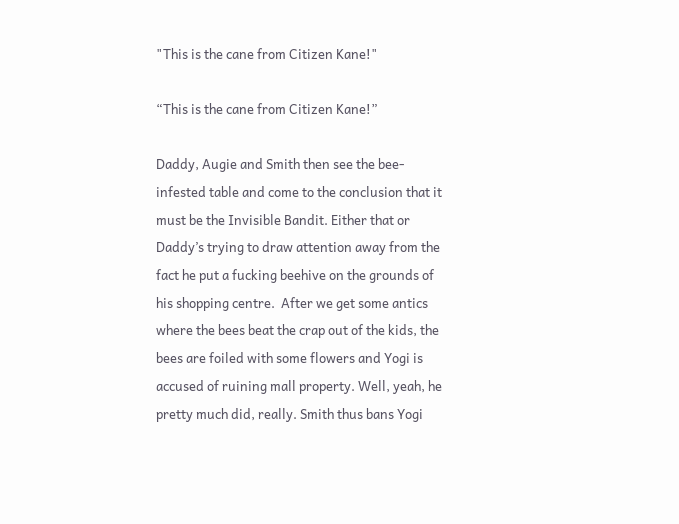"This is the cane from Citizen Kane!"

“This is the cane from Citizen Kane!”

Daddy, Augie and Smith then see the bee-infested table and come to the conclusion that it must be the Invisible Bandit. Either that or Daddy’s trying to draw attention away from the fact he put a fucking beehive on the grounds of his shopping centre.  After we get some antics where the bees beat the crap out of the kids, the bees are foiled with some flowers and Yogi is accused of ruining mall property. Well, yeah, he pretty much did, really. Smith thus bans Yogi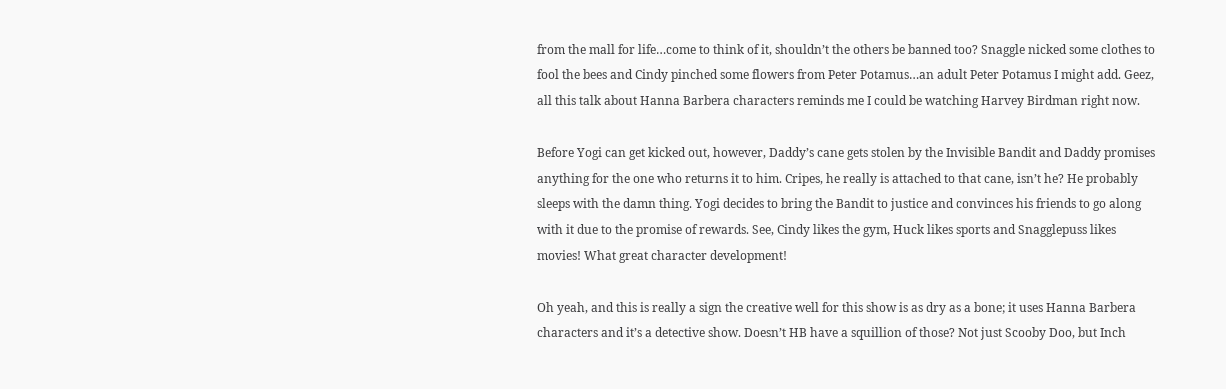from the mall for life…come to think of it, shouldn’t the others be banned too? Snaggle nicked some clothes to fool the bees and Cindy pinched some flowers from Peter Potamus…an adult Peter Potamus I might add. Geez, all this talk about Hanna Barbera characters reminds me I could be watching Harvey Birdman right now.

Before Yogi can get kicked out, however, Daddy’s cane gets stolen by the Invisible Bandit and Daddy promises anything for the one who returns it to him. Cripes, he really is attached to that cane, isn’t he? He probably sleeps with the damn thing. Yogi decides to bring the Bandit to justice and convinces his friends to go along with it due to the promise of rewards. See, Cindy likes the gym, Huck likes sports and Snagglepuss likes movies! What great character development!

Oh yeah, and this is really a sign the creative well for this show is as dry as a bone; it uses Hanna Barbera characters and it’s a detective show. Doesn’t HB have a squillion of those? Not just Scooby Doo, but Inch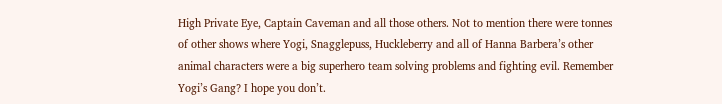High Private Eye, Captain Caveman and all those others. Not to mention there were tonnes of other shows where Yogi, Snagglepuss, Huckleberry and all of Hanna Barbera’s other animal characters were a big superhero team solving problems and fighting evil. Remember Yogi’s Gang? I hope you don’t.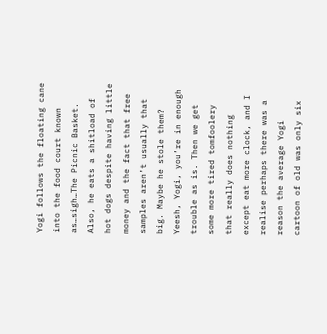Yogi follows the floating cane into the food court known as…sigh…The Picnic Basket. Also, he eats a shitload of hot dogs despite having little money and the fact that free samples aren’t usually that big. Maybe he stole them? Yeesh, Yogi, you’re in enough trouble as is. Then we get some more tired tomfoolery that really does nothing except eat more clock, and I realise perhaps there was a reason the average Yogi cartoon of old was only six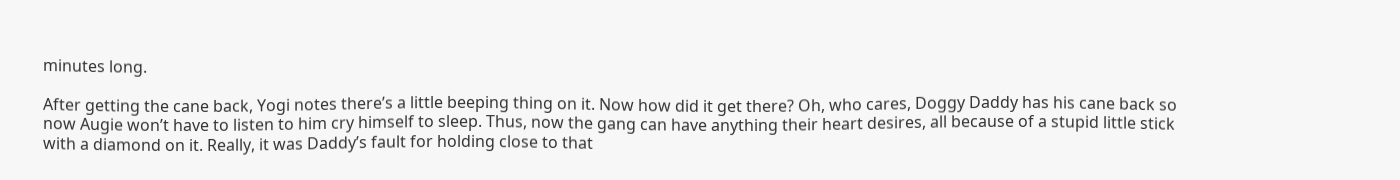minutes long.

After getting the cane back, Yogi notes there’s a little beeping thing on it. Now how did it get there? Oh, who cares, Doggy Daddy has his cane back so now Augie won’t have to listen to him cry himself to sleep. Thus, now the gang can have anything their heart desires, all because of a stupid little stick with a diamond on it. Really, it was Daddy’s fault for holding close to that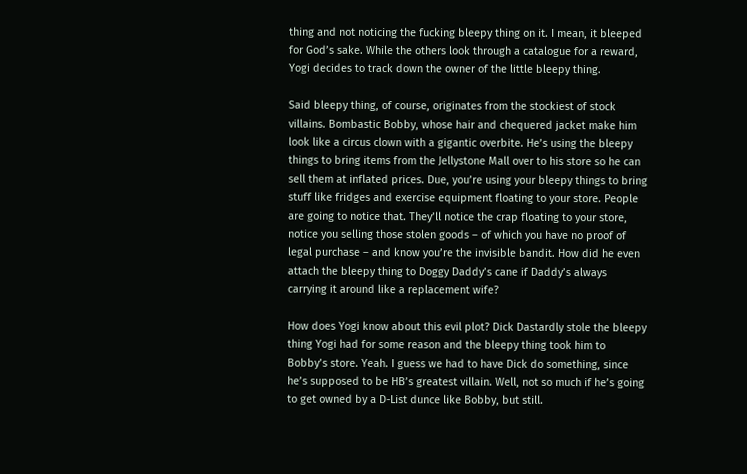thing and not noticing the fucking bleepy thing on it. I mean, it bleeped for God’s sake. While the others look through a catalogue for a reward, Yogi decides to track down the owner of the little bleepy thing.

Said bleepy thing, of course, originates from the stockiest of stock villains. Bombastic Bobby, whose hair and chequered jacket make him look like a circus clown with a gigantic overbite. He’s using the bleepy things to bring items from the Jellystone Mall over to his store so he can sell them at inflated prices. Due, you’re using your bleepy things to bring stuff like fridges and exercise equipment floating to your store. People are going to notice that. They’ll notice the crap floating to your store, notice you selling those stolen goods – of which you have no proof of legal purchase – and know you’re the invisible bandit. How did he even attach the bleepy thing to Doggy Daddy’s cane if Daddy’s always carrying it around like a replacement wife?

How does Yogi know about this evil plot? Dick Dastardly stole the bleepy thing Yogi had for some reason and the bleepy thing took him to Bobby’s store. Yeah. I guess we had to have Dick do something, since he’s supposed to be HB’s greatest villain. Well, not so much if he’s going to get owned by a D-List dunce like Bobby, but still.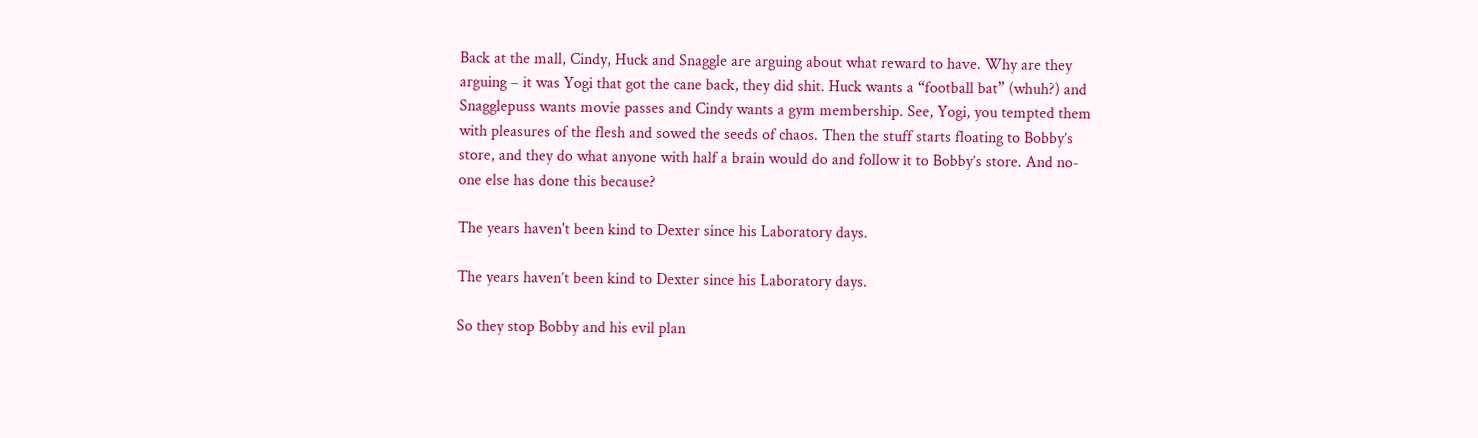Back at the mall, Cindy, Huck and Snaggle are arguing about what reward to have. Why are they arguing – it was Yogi that got the cane back, they did shit. Huck wants a “football bat” (whuh?) and Snagglepuss wants movie passes and Cindy wants a gym membership. See, Yogi, you tempted them with pleasures of the flesh and sowed the seeds of chaos. Then the stuff starts floating to Bobby’s store, and they do what anyone with half a brain would do and follow it to Bobby’s store. And no-one else has done this because?

The years haven't been kind to Dexter since his Laboratory days.

The years haven’t been kind to Dexter since his Laboratory days.

So they stop Bobby and his evil plan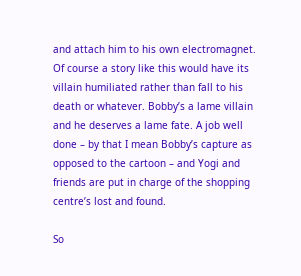and attach him to his own electromagnet. Of course a story like this would have its villain humiliated rather than fall to his death or whatever. Bobby’s a lame villain and he deserves a lame fate. A job well done – by that I mean Bobby’s capture as opposed to the cartoon – and Yogi and friends are put in charge of the shopping centre’s lost and found.

So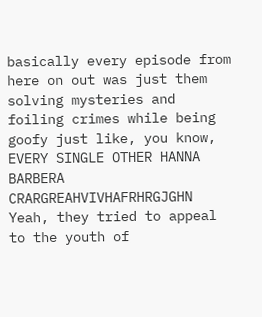basically every episode from here on out was just them solving mysteries and foiling crimes while being goofy just like, you know, EVERY SINGLE OTHER HANNA BARBERA CRARGREAHVIVHAFRHRGJGHN Yeah, they tried to appeal to the youth of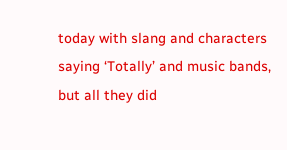today with slang and characters saying ‘Totally’ and music bands, but all they did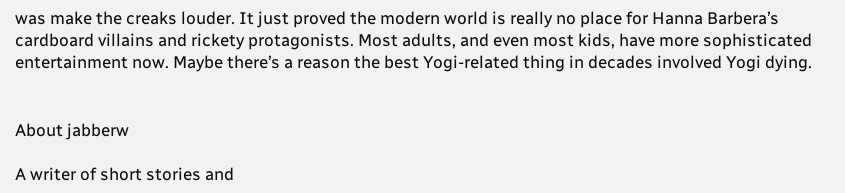was make the creaks louder. It just proved the modern world is really no place for Hanna Barbera’s cardboard villains and rickety protagonists. Most adults, and even most kids, have more sophisticated entertainment now. Maybe there’s a reason the best Yogi-related thing in decades involved Yogi dying.


About jabberw

A writer of short stories and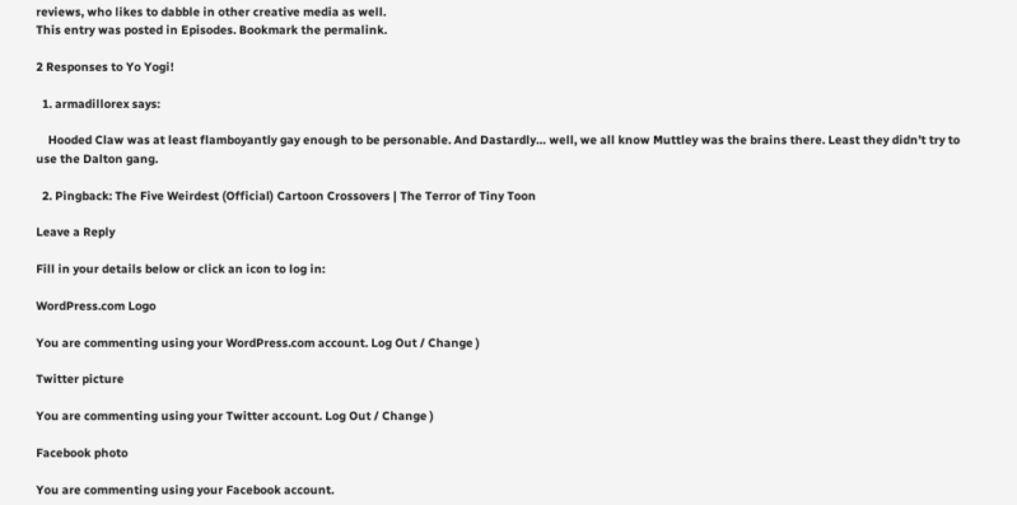reviews, who likes to dabble in other creative media as well.
This entry was posted in Episodes. Bookmark the permalink.

2 Responses to Yo Yogi!

  1. armadillorex says:

    Hooded Claw was at least flamboyantly gay enough to be personable. And Dastardly… well, we all know Muttley was the brains there. Least they didn’t try to use the Dalton gang.

  2. Pingback: The Five Weirdest (Official) Cartoon Crossovers | The Terror of Tiny Toon

Leave a Reply

Fill in your details below or click an icon to log in:

WordPress.com Logo

You are commenting using your WordPress.com account. Log Out / Change )

Twitter picture

You are commenting using your Twitter account. Log Out / Change )

Facebook photo

You are commenting using your Facebook account.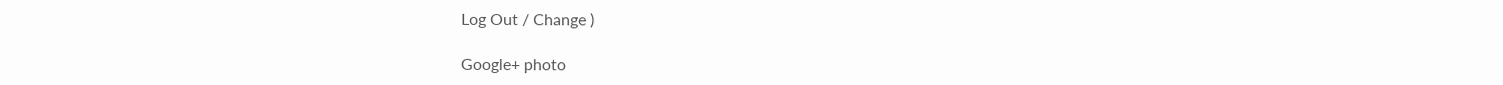Log Out / Change )

Google+ photo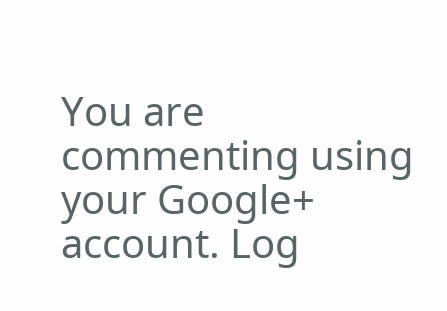You are commenting using your Google+ account. Log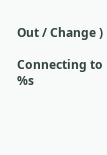Out / Change )

Connecting to %s